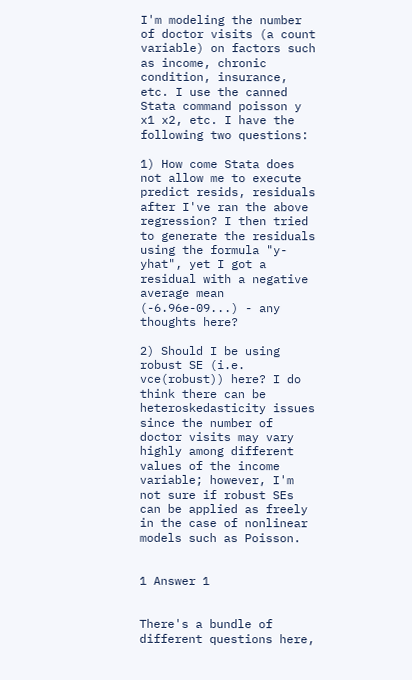I'm modeling the number of doctor visits (a count variable) on factors such as income, chronic condition, insurance, etc. I use the canned Stata command poisson y x1 x2, etc. I have the following two questions:

1) How come Stata does not allow me to execute predict resids, residuals after I've ran the above regression? I then tried to generate the residuals using the formula "y-yhat", yet I got a residual with a negative average mean (-6.96e-09...) - any thoughts here?

2) Should I be using robust SE (i.e. vce(robust)) here? I do think there can be heteroskedasticity issues since the number of doctor visits may vary highly among different values of the income variable; however, I'm not sure if robust SEs can be applied as freely in the case of nonlinear models such as Poisson.


1 Answer 1


There's a bundle of different questions here,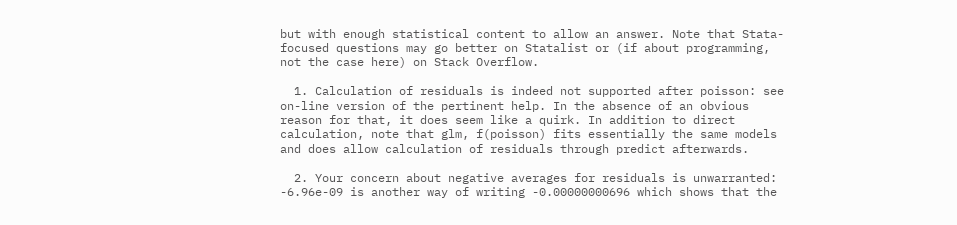but with enough statistical content to allow an answer. Note that Stata-focused questions may go better on Statalist or (if about programming, not the case here) on Stack Overflow.

  1. Calculation of residuals is indeed not supported after poisson: see on-line version of the pertinent help. In the absence of an obvious reason for that, it does seem like a quirk. In addition to direct calculation, note that glm, f(poisson) fits essentially the same models and does allow calculation of residuals through predict afterwards.

  2. Your concern about negative averages for residuals is unwarranted: -6.96e-09 is another way of writing -0.00000000696 which shows that the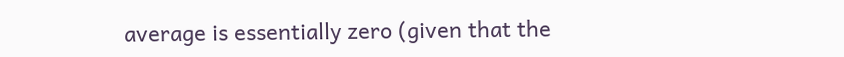average is essentially zero (given that the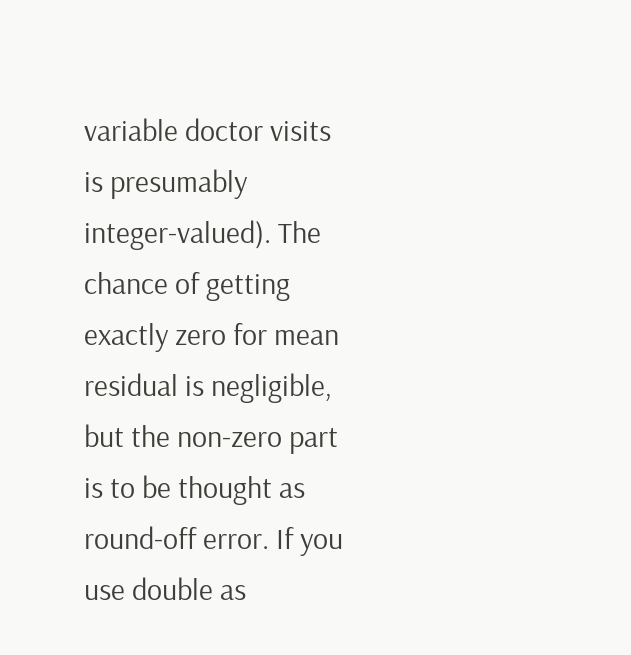variable doctor visits is presumably integer-valued). The chance of getting exactly zero for mean residual is negligible, but the non-zero part is to be thought as round-off error. If you use double as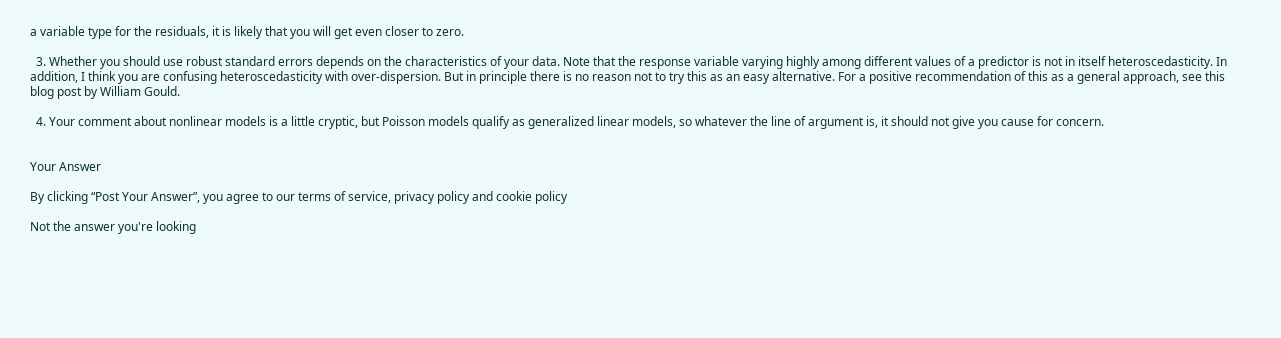a variable type for the residuals, it is likely that you will get even closer to zero.

  3. Whether you should use robust standard errors depends on the characteristics of your data. Note that the response variable varying highly among different values of a predictor is not in itself heteroscedasticity. In addition, I think you are confusing heteroscedasticity with over-dispersion. But in principle there is no reason not to try this as an easy alternative. For a positive recommendation of this as a general approach, see this blog post by William Gould.

  4. Your comment about nonlinear models is a little cryptic, but Poisson models qualify as generalized linear models, so whatever the line of argument is, it should not give you cause for concern.


Your Answer

By clicking “Post Your Answer”, you agree to our terms of service, privacy policy and cookie policy

Not the answer you're looking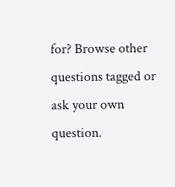for? Browse other questions tagged or ask your own question.